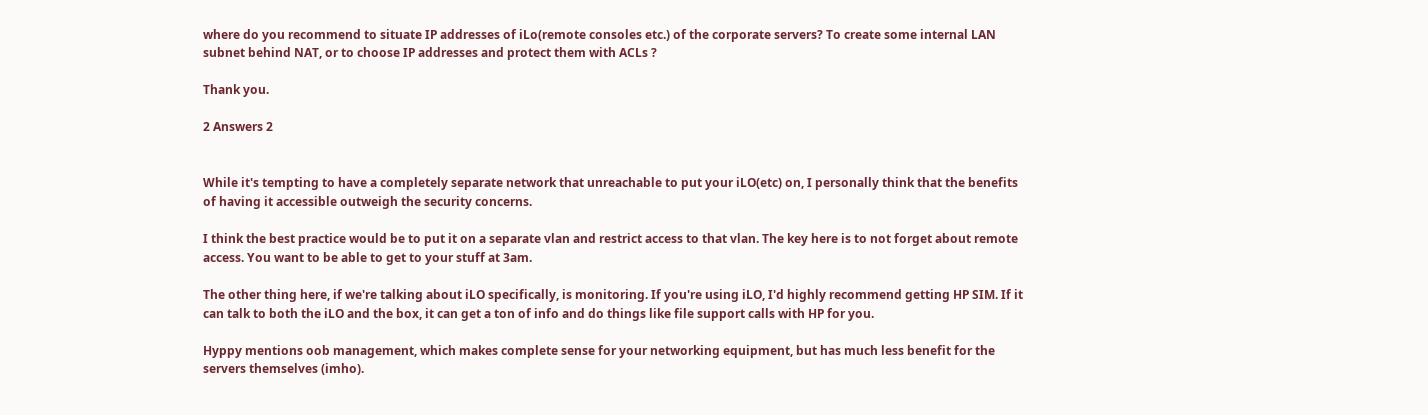where do you recommend to situate IP addresses of iLo(remote consoles etc.) of the corporate servers? To create some internal LAN subnet behind NAT, or to choose IP addresses and protect them with ACLs ?

Thank you.

2 Answers 2


While it's tempting to have a completely separate network that unreachable to put your iLO(etc) on, I personally think that the benefits of having it accessible outweigh the security concerns.

I think the best practice would be to put it on a separate vlan and restrict access to that vlan. The key here is to not forget about remote access. You want to be able to get to your stuff at 3am.

The other thing here, if we're talking about iLO specifically, is monitoring. If you're using iLO, I'd highly recommend getting HP SIM. If it can talk to both the iLO and the box, it can get a ton of info and do things like file support calls with HP for you.

Hyppy mentions oob management, which makes complete sense for your networking equipment, but has much less benefit for the servers themselves (imho).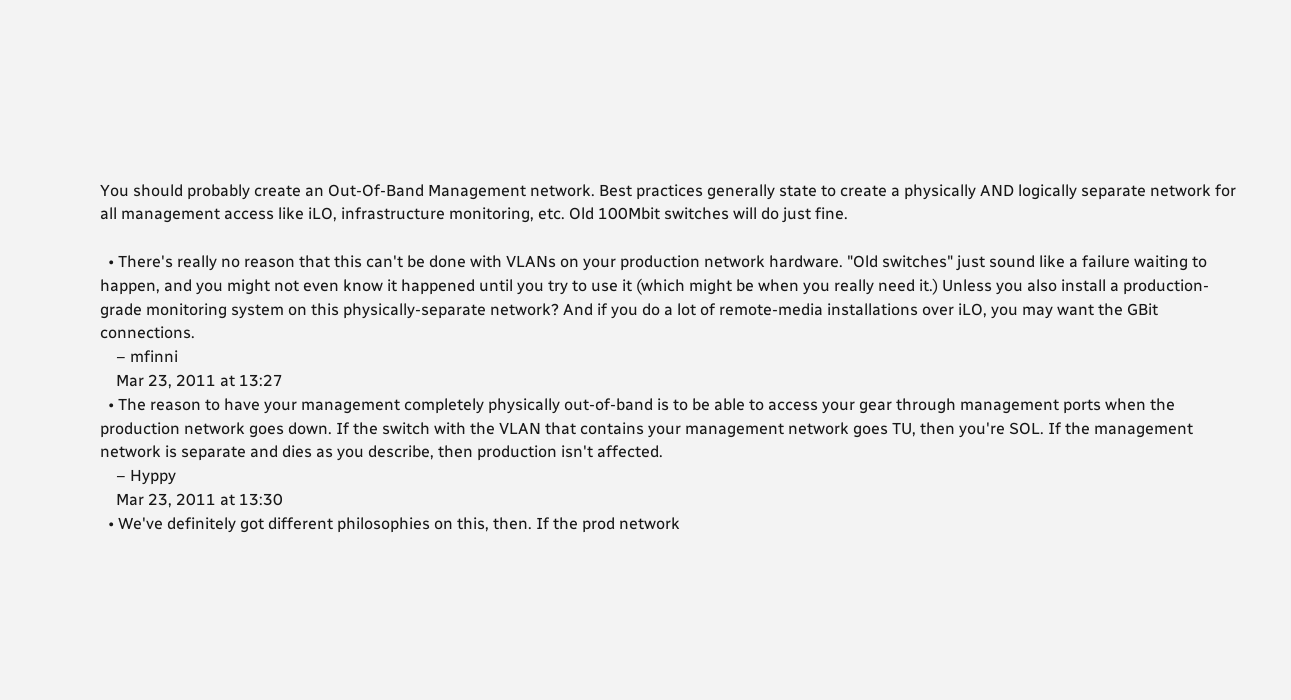You should probably create an Out-Of-Band Management network. Best practices generally state to create a physically AND logically separate network for all management access like iLO, infrastructure monitoring, etc. Old 100Mbit switches will do just fine.

  • There's really no reason that this can't be done with VLANs on your production network hardware. "Old switches" just sound like a failure waiting to happen, and you might not even know it happened until you try to use it (which might be when you really need it.) Unless you also install a production-grade monitoring system on this physically-separate network? And if you do a lot of remote-media installations over iLO, you may want the GBit connections.
    – mfinni
    Mar 23, 2011 at 13:27
  • The reason to have your management completely physically out-of-band is to be able to access your gear through management ports when the production network goes down. If the switch with the VLAN that contains your management network goes TU, then you're SOL. If the management network is separate and dies as you describe, then production isn't affected.
    – Hyppy
    Mar 23, 2011 at 13:30
  • We've definitely got different philosophies on this, then. If the prod network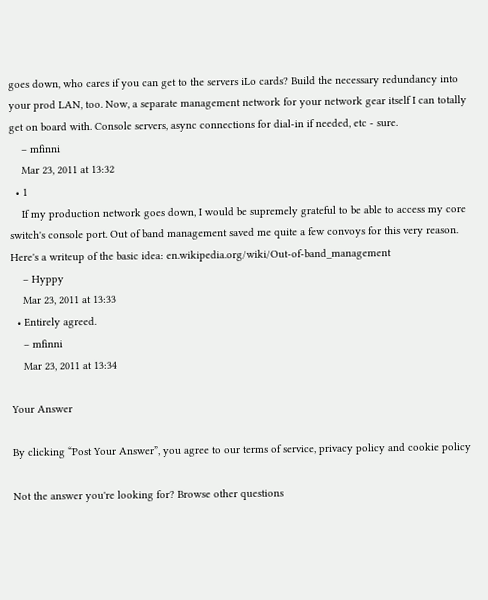goes down, who cares if you can get to the servers iLo cards? Build the necessary redundancy into your prod LAN, too. Now, a separate management network for your network gear itself I can totally get on board with. Console servers, async connections for dial-in if needed, etc - sure.
    – mfinni
    Mar 23, 2011 at 13:32
  • 1
    If my production network goes down, I would be supremely grateful to be able to access my core switch's console port. Out of band management saved me quite a few convoys for this very reason. Here's a writeup of the basic idea: en.wikipedia.org/wiki/Out-of-band_management
    – Hyppy
    Mar 23, 2011 at 13:33
  • Entirely agreed.
    – mfinni
    Mar 23, 2011 at 13:34

Your Answer

By clicking “Post Your Answer”, you agree to our terms of service, privacy policy and cookie policy

Not the answer you're looking for? Browse other questions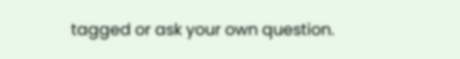tagged or ask your own question.